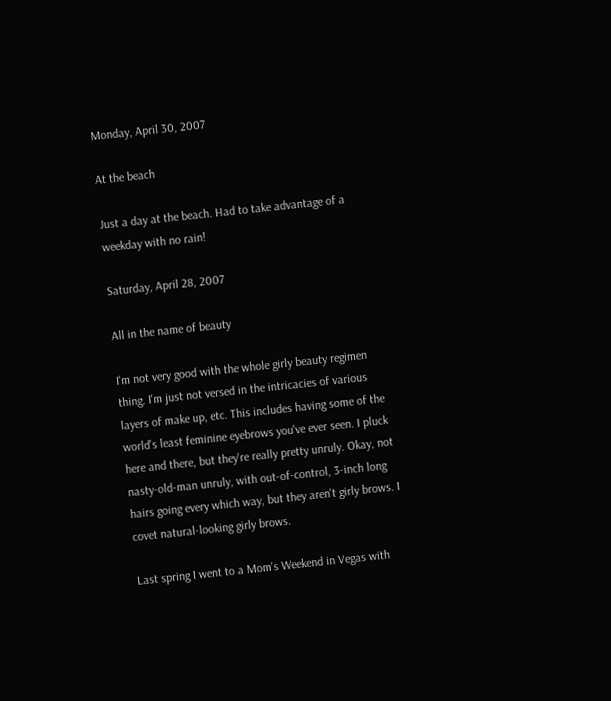Monday, April 30, 2007

At the beach

Just a day at the beach. Had to take advantage of a weekday with no rain!

Saturday, April 28, 2007

All in the name of beauty

I'm not very good with the whole girly beauty regimen thing. I'm just not versed in the intricacies of various layers of make up, etc. This includes having some of the world's least feminine eyebrows you've ever seen. I pluck here and there, but they're really pretty unruly. Okay, not nasty-old-man unruly, with out-of-control, 3-inch long hairs going every which way, but they aren't girly brows. I covet natural-looking girly brows.

Last spring I went to a Mom's Weekend in Vegas with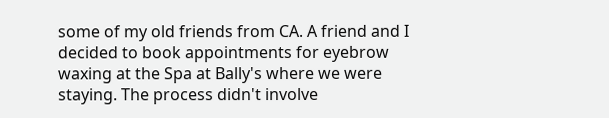some of my old friends from CA. A friend and I decided to book appointments for eyebrow waxing at the Spa at Bally's where we were staying. The process didn't involve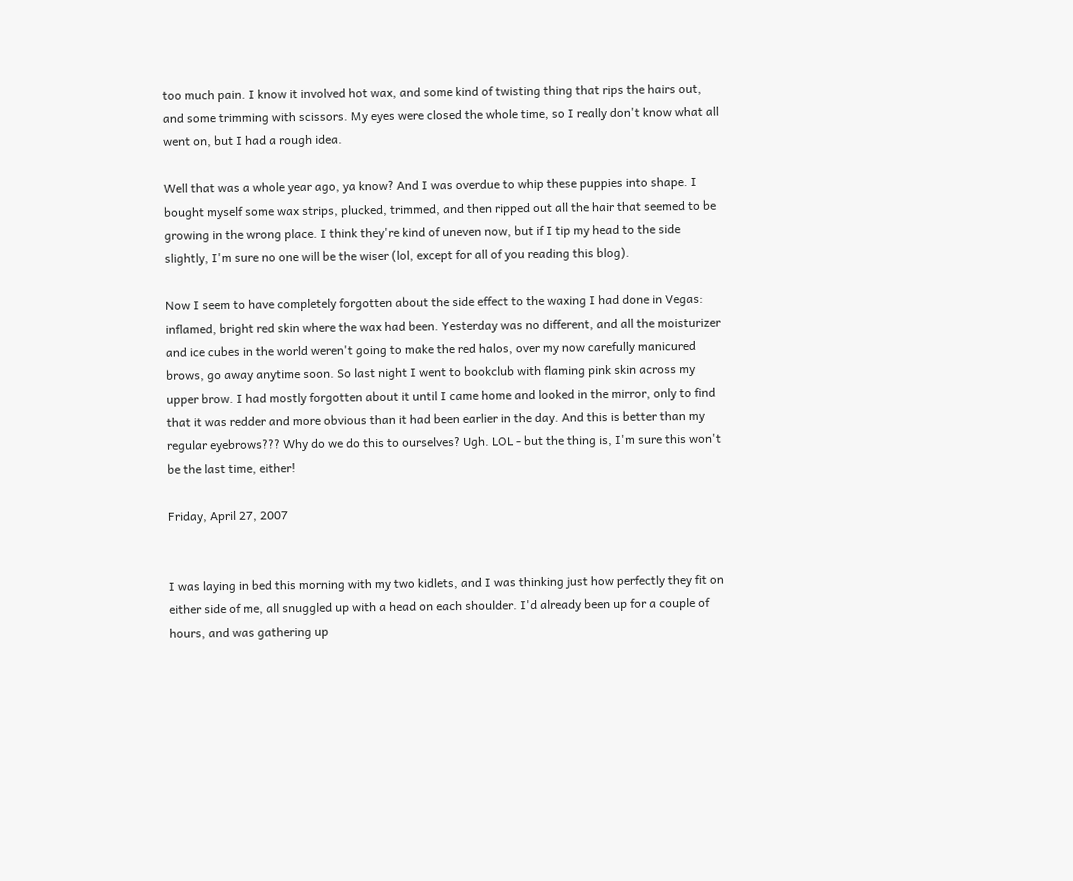too much pain. I know it involved hot wax, and some kind of twisting thing that rips the hairs out, and some trimming with scissors. My eyes were closed the whole time, so I really don't know what all went on, but I had a rough idea.

Well that was a whole year ago, ya know? And I was overdue to whip these puppies into shape. I bought myself some wax strips, plucked, trimmed, and then ripped out all the hair that seemed to be growing in the wrong place. I think they're kind of uneven now, but if I tip my head to the side slightly, I'm sure no one will be the wiser (lol, except for all of you reading this blog).

Now I seem to have completely forgotten about the side effect to the waxing I had done in Vegas: inflamed, bright red skin where the wax had been. Yesterday was no different, and all the moisturizer and ice cubes in the world weren't going to make the red halos, over my now carefully manicured brows, go away anytime soon. So last night I went to bookclub with flaming pink skin across my upper brow. I had mostly forgotten about it until I came home and looked in the mirror, only to find that it was redder and more obvious than it had been earlier in the day. And this is better than my regular eyebrows??? Why do we do this to ourselves? Ugh. LOL - but the thing is, I'm sure this won't be the last time, either!

Friday, April 27, 2007


I was laying in bed this morning with my two kidlets, and I was thinking just how perfectly they fit on either side of me, all snuggled up with a head on each shoulder. I'd already been up for a couple of hours, and was gathering up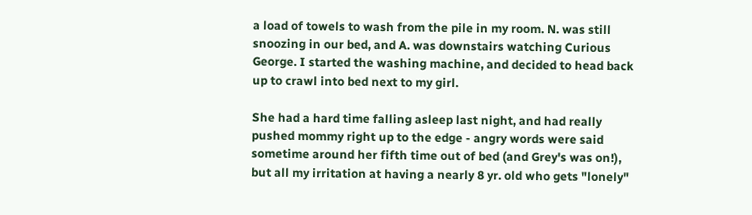a load of towels to wash from the pile in my room. N. was still snoozing in our bed, and A. was downstairs watching Curious George. I started the washing machine, and decided to head back up to crawl into bed next to my girl.

She had a hard time falling asleep last night, and had really pushed mommy right up to the edge - angry words were said sometime around her fifth time out of bed (and Grey's was on!), but all my irritation at having a nearly 8 yr. old who gets "lonely"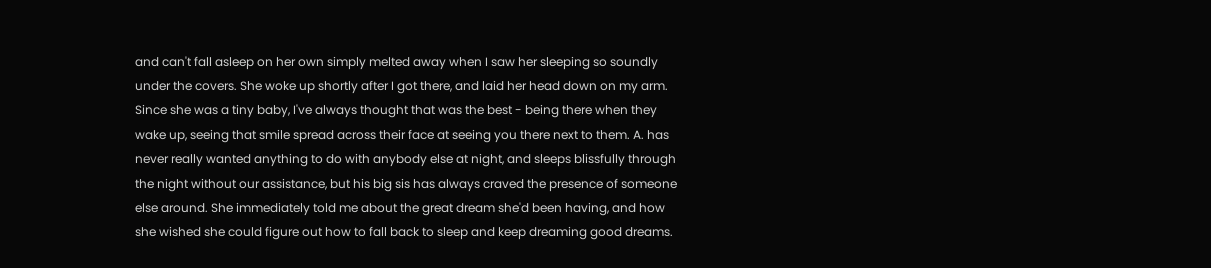and can't fall asleep on her own simply melted away when I saw her sleeping so soundly under the covers. She woke up shortly after I got there, and laid her head down on my arm. Since she was a tiny baby, I've always thought that was the best - being there when they wake up, seeing that smile spread across their face at seeing you there next to them. A. has never really wanted anything to do with anybody else at night, and sleeps blissfully through the night without our assistance, but his big sis has always craved the presence of someone else around. She immediately told me about the great dream she'd been having, and how she wished she could figure out how to fall back to sleep and keep dreaming good dreams.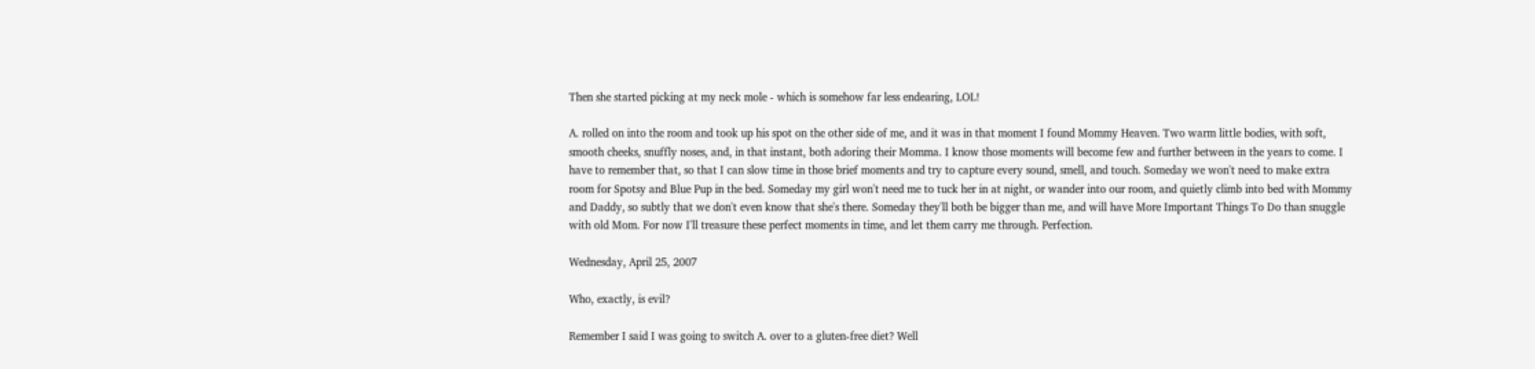Then she started picking at my neck mole - which is somehow far less endearing, LOL!

A. rolled on into the room and took up his spot on the other side of me, and it was in that moment I found Mommy Heaven. Two warm little bodies, with soft, smooth cheeks, snuffly noses, and, in that instant, both adoring their Momma. I know those moments will become few and further between in the years to come. I have to remember that, so that I can slow time in those brief moments and try to capture every sound, smell, and touch. Someday we won't need to make extra room for Spotsy and Blue Pup in the bed. Someday my girl won't need me to tuck her in at night, or wander into our room, and quietly climb into bed with Mommy and Daddy, so subtly that we don't even know that she's there. Someday they'll both be bigger than me, and will have More Important Things To Do than snuggle with old Mom. For now I'll treasure these perfect moments in time, and let them carry me through. Perfection.

Wednesday, April 25, 2007

Who, exactly, is evil?

Remember I said I was going to switch A. over to a gluten-free diet? Well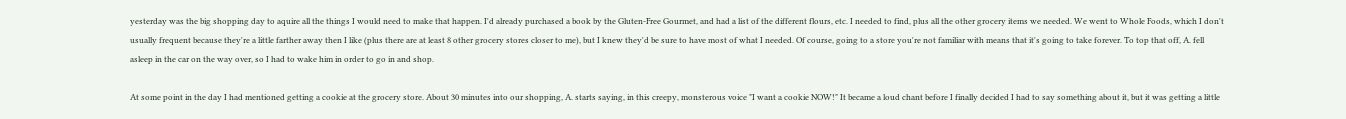yesterday was the big shopping day to aquire all the things I would need to make that happen. I'd already purchased a book by the Gluten-Free Gourmet, and had a list of the different flours, etc. I needed to find, plus all the other grocery items we needed. We went to Whole Foods, which I don't usually frequent because they're a little farther away then I like (plus there are at least 8 other grocery stores closer to me), but I knew they'd be sure to have most of what I needed. Of course, going to a store you're not familiar with means that it's going to take forever. To top that off, A. fell asleep in the car on the way over, so I had to wake him in order to go in and shop.

At some point in the day I had mentioned getting a cookie at the grocery store. About 30 minutes into our shopping, A. starts saying, in this creepy, monsterous voice "I want a cookie NOW!" It became a loud chant before I finally decided I had to say something about it, but it was getting a little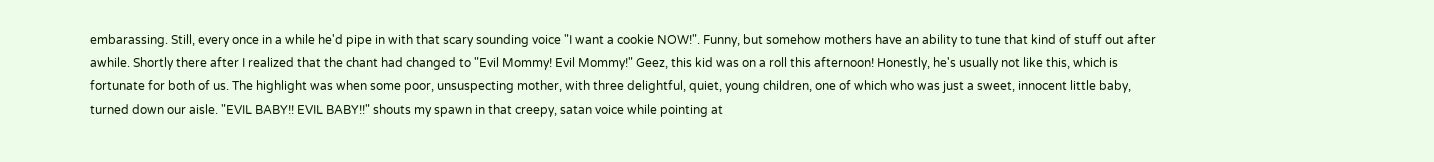embarassing. Still, every once in a while he'd pipe in with that scary sounding voice "I want a cookie NOW!". Funny, but somehow mothers have an ability to tune that kind of stuff out after awhile. Shortly there after I realized that the chant had changed to "Evil Mommy! Evil Mommy!" Geez, this kid was on a roll this afternoon! Honestly, he's usually not like this, which is fortunate for both of us. The highlight was when some poor, unsuspecting mother, with three delightful, quiet, young children, one of which who was just a sweet, innocent little baby, turned down our aisle. "EVIL BABY!! EVIL BABY!!" shouts my spawn in that creepy, satan voice while pointing at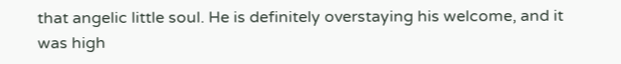that angelic little soul. He is definitely overstaying his welcome, and it was high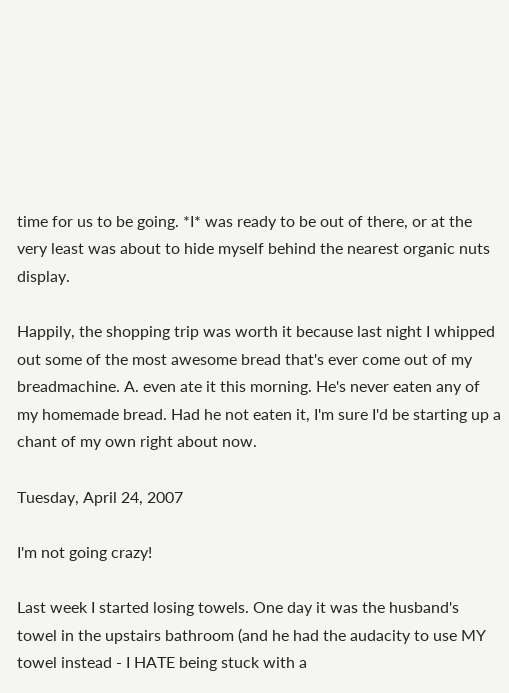time for us to be going. *I* was ready to be out of there, or at the very least was about to hide myself behind the nearest organic nuts display.

Happily, the shopping trip was worth it because last night I whipped out some of the most awesome bread that's ever come out of my breadmachine. A. even ate it this morning. He's never eaten any of my homemade bread. Had he not eaten it, I'm sure I'd be starting up a chant of my own right about now.

Tuesday, April 24, 2007

I'm not going crazy!

Last week I started losing towels. One day it was the husband's towel in the upstairs bathroom (and he had the audacity to use MY towel instead - I HATE being stuck with a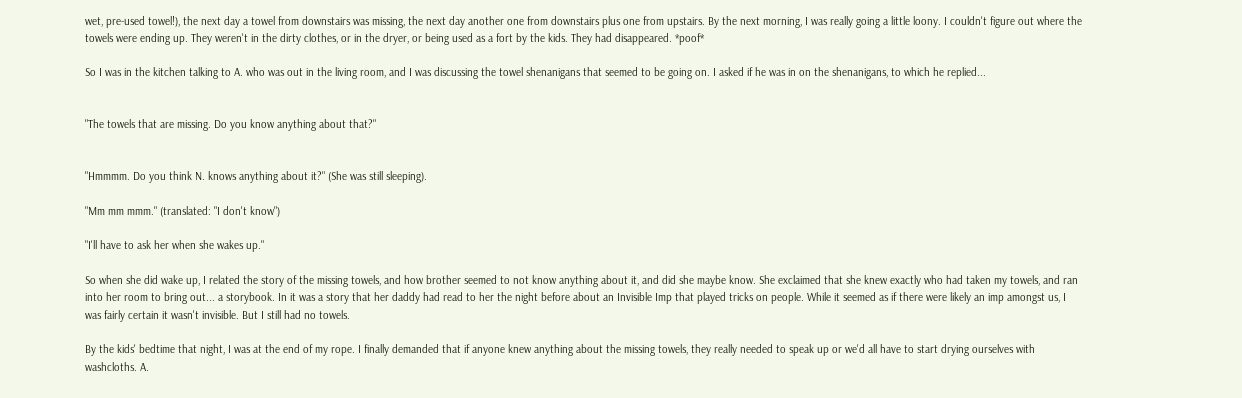wet, pre-used towel!), the next day a towel from downstairs was missing, the next day another one from downstairs plus one from upstairs. By the next morning, I was really going a little loony. I couldn't figure out where the towels were ending up. They weren't in the dirty clothes, or in the dryer, or being used as a fort by the kids. They had disappeared. *poof*

So I was in the kitchen talking to A. who was out in the living room, and I was discussing the towel shenanigans that seemed to be going on. I asked if he was in on the shenanigans, to which he replied...


"The towels that are missing. Do you know anything about that?"


"Hmmmm. Do you think N. knows anything about it?" (She was still sleeping).

"Mm mm mmm." (translated: "I don't know")

"I'll have to ask her when she wakes up."

So when she did wake up, I related the story of the missing towels, and how brother seemed to not know anything about it, and did she maybe know. She exclaimed that she knew exactly who had taken my towels, and ran into her room to bring out... a storybook. In it was a story that her daddy had read to her the night before about an Invisible Imp that played tricks on people. While it seemed as if there were likely an imp amongst us, I was fairly certain it wasn't invisible. But I still had no towels.

By the kids' bedtime that night, I was at the end of my rope. I finally demanded that if anyone knew anything about the missing towels, they really needed to speak up or we'd all have to start drying ourselves with washcloths. A.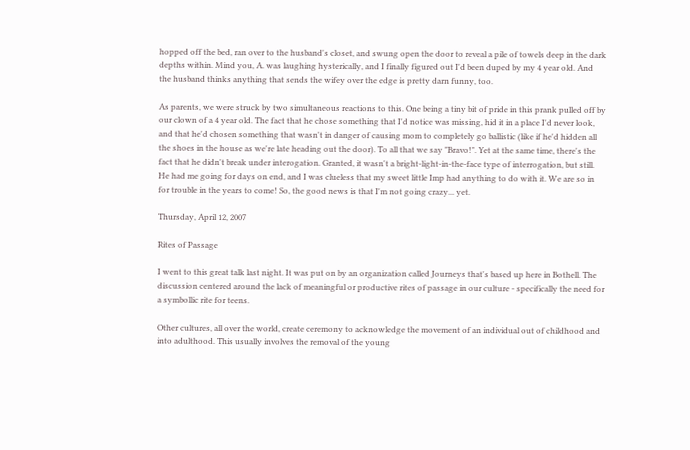hopped off the bed, ran over to the husband's closet, and swung open the door to reveal a pile of towels deep in the dark depths within. Mind you, A. was laughing hysterically, and I finally figured out I'd been duped by my 4 year old. And the husband thinks anything that sends the wifey over the edge is pretty darn funny, too.

As parents, we were struck by two simultaneous reactions to this. One being a tiny bit of pride in this prank pulled off by our clown of a 4 year old. The fact that he chose something that I'd notice was missing, hid it in a place I'd never look, and that he'd chosen something that wasn't in danger of causing mom to completely go ballistic (like if he'd hidden all the shoes in the house as we're late heading out the door). To all that we say "Bravo!". Yet at the same time, there's the fact that he didn't break under interogation. Granted, it wasn't a bright-light-in-the-face type of interrogation, but still. He had me going for days on end, and I was clueless that my sweet little Imp had anything to do with it. We are so in for trouble in the years to come! So, the good news is that I'm not going crazy... yet.

Thursday, April 12, 2007

Rites of Passage

I went to this great talk last night. It was put on by an organization called Journeys that's based up here in Bothell. The discussion centered around the lack of meaningful or productive rites of passage in our culture - specifically the need for a symbollic rite for teens.

Other cultures, all over the world, create ceremony to acknowledge the movement of an individual out of childhood and into adulthood. This usually involves the removal of the young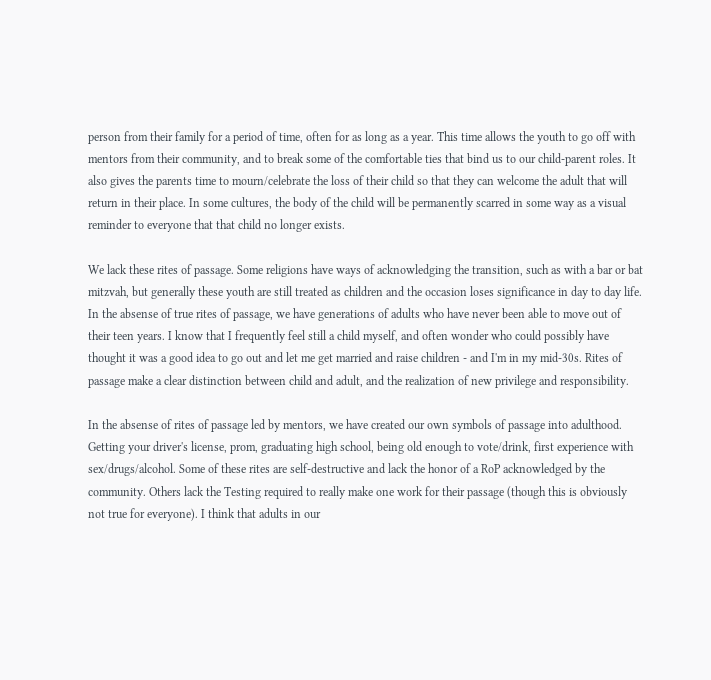person from their family for a period of time, often for as long as a year. This time allows the youth to go off with mentors from their community, and to break some of the comfortable ties that bind us to our child-parent roles. It also gives the parents time to mourn/celebrate the loss of their child so that they can welcome the adult that will return in their place. In some cultures, the body of the child will be permanently scarred in some way as a visual reminder to everyone that that child no longer exists.

We lack these rites of passage. Some religions have ways of acknowledging the transition, such as with a bar or bat mitzvah, but generally these youth are still treated as children and the occasion loses significance in day to day life. In the absense of true rites of passage, we have generations of adults who have never been able to move out of their teen years. I know that I frequently feel still a child myself, and often wonder who could possibly have thought it was a good idea to go out and let me get married and raise children - and I'm in my mid-30s. Rites of passage make a clear distinction between child and adult, and the realization of new privilege and responsibility.

In the absense of rites of passage led by mentors, we have created our own symbols of passage into adulthood. Getting your driver's license, prom, graduating high school, being old enough to vote/drink, first experience with sex/drugs/alcohol. Some of these rites are self-destructive and lack the honor of a RoP acknowledged by the community. Others lack the Testing required to really make one work for their passage (though this is obviously not true for everyone). I think that adults in our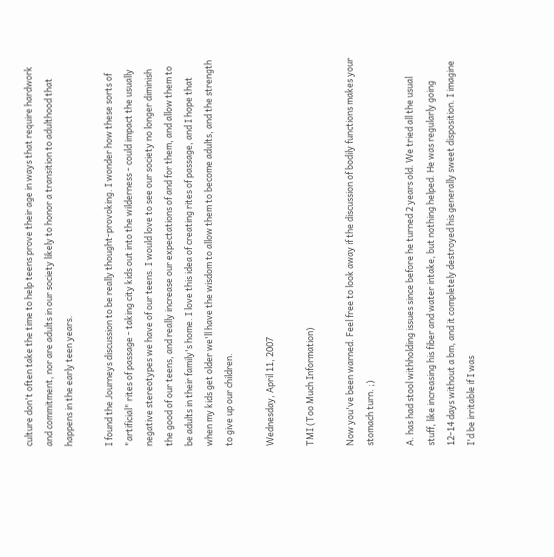culture don't often take the time to help teens prove their age in ways that require hardwork and commitment, nor are adults in our society likely to honor a transition to adulthood that happens in the early teen years.

I found the Journeys discussion to be really thought-provoking. I wonder how these sorts of "artificial" rites of passage - taking city kids out into the wilderness - could impact the usually negative stereotypes we have of our teens. I would love to see our society no longer diminish the good of our teens, and really increase our expectations of and for them, and allow them to be adults in their family's home. I love this idea of creating rites of passage, and I hope that when my kids get older we'll have the wisdom to allow them to become adults, and the strength to give up our children.

Wednesday, April 11, 2007

TMI (Too Much Information)

Now you've been warned. Feel free to look away if the discussion of bodily functions makes your stomach turn. ;)

A. has had stool withholding issues since before he turned 2 years old. We tried all the usual stuff, like increasing his fiber and water intake, but nothing helped. He was regularly going 12-14 days without a bm, and it completely destroyed his generally sweet disposition. I imagine I'd be irritable if I was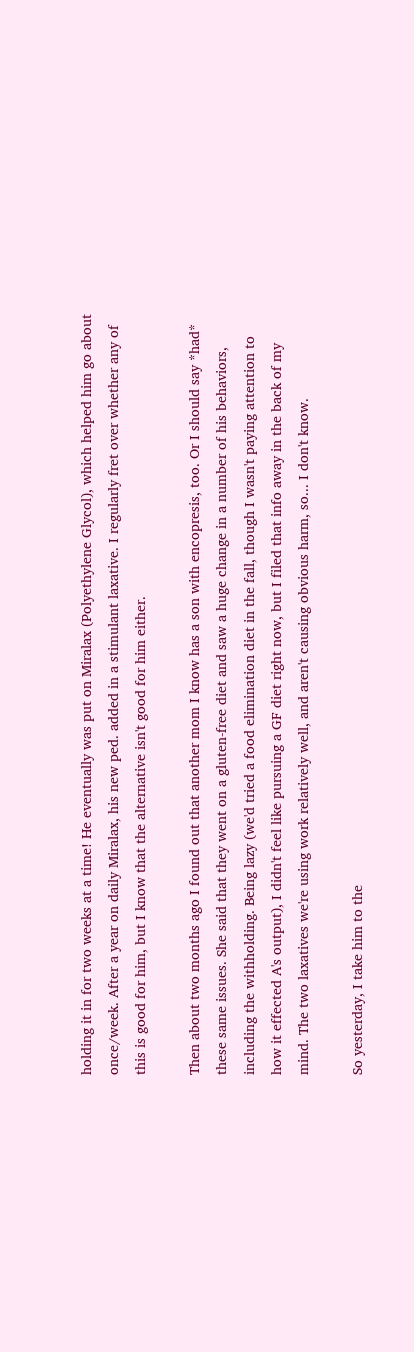holding it in for two weeks at a time! He eventually was put on Miralax (Polyethylene Glycol), which helped him go about once/week. After a year on daily Miralax, his new ped. added in a stimulant laxative. I regularly fret over whether any of this is good for him, but I know that the alternative isn't good for him either.

Then about two months ago I found out that another mom I know has a son with encopresis, too. Or I should say *had* these same issues. She said that they went on a gluten-free diet and saw a huge change in a number of his behaviors, including the withholding. Being lazy (we'd tried a food elimination diet in the fall, though I wasn't paying attention to how it effected A's output), I didn't feel like pursuing a GF diet right now, but I filed that info away in the back of my mind. The two laxatives we're using work relatively well, and aren't causing obvious harm, so... I don't know.

So yesterday, I take him to the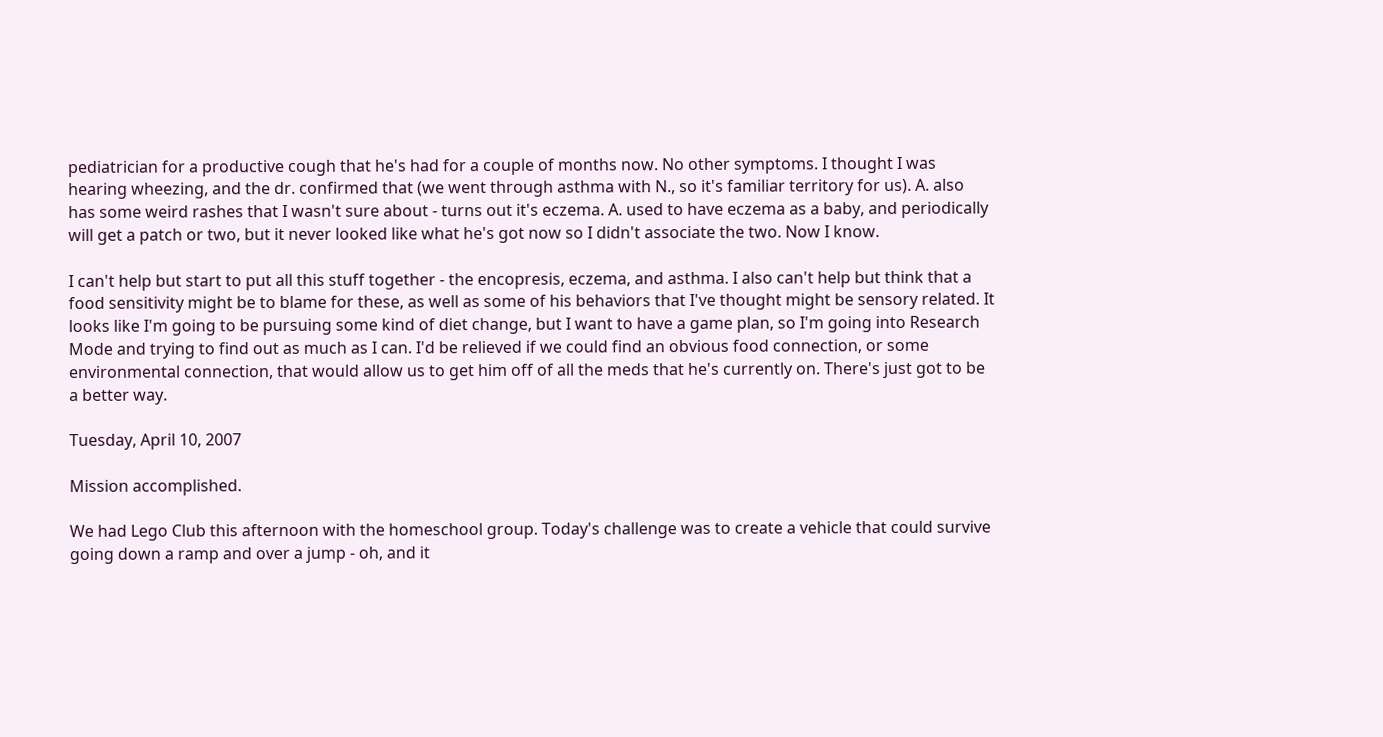pediatrician for a productive cough that he's had for a couple of months now. No other symptoms. I thought I was hearing wheezing, and the dr. confirmed that (we went through asthma with N., so it's familiar territory for us). A. also has some weird rashes that I wasn't sure about - turns out it's eczema. A. used to have eczema as a baby, and periodically will get a patch or two, but it never looked like what he's got now so I didn't associate the two. Now I know.

I can't help but start to put all this stuff together - the encopresis, eczema, and asthma. I also can't help but think that a food sensitivity might be to blame for these, as well as some of his behaviors that I've thought might be sensory related. It looks like I'm going to be pursuing some kind of diet change, but I want to have a game plan, so I'm going into Research Mode and trying to find out as much as I can. I'd be relieved if we could find an obvious food connection, or some environmental connection, that would allow us to get him off of all the meds that he's currently on. There's just got to be a better way.

Tuesday, April 10, 2007

Mission accomplished.

We had Lego Club this afternoon with the homeschool group. Today's challenge was to create a vehicle that could survive going down a ramp and over a jump - oh, and it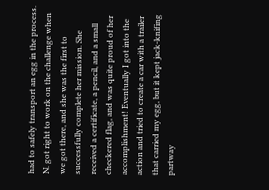had to safely transport an egg in the process. N. got right to work on the challenge when we got there, and she was the first to successfully complete her mission. She received a certificate, a pencil, and a small checkered flag, and was quite proud of her accomplishment! Eventually I got into the action and tried to create a car with a trailer that carried my egg, but it kept jack-knifing partway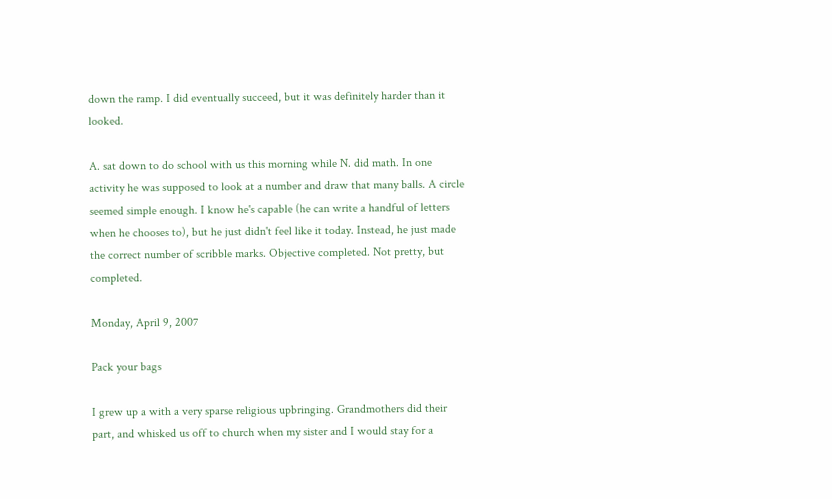down the ramp. I did eventually succeed, but it was definitely harder than it looked.

A. sat down to do school with us this morning while N. did math. In one activity he was supposed to look at a number and draw that many balls. A circle seemed simple enough. I know he's capable (he can write a handful of letters when he chooses to), but he just didn't feel like it today. Instead, he just made the correct number of scribble marks. Objective completed. Not pretty, but completed.

Monday, April 9, 2007

Pack your bags

I grew up a with a very sparse religious upbringing. Grandmothers did their part, and whisked us off to church when my sister and I would stay for a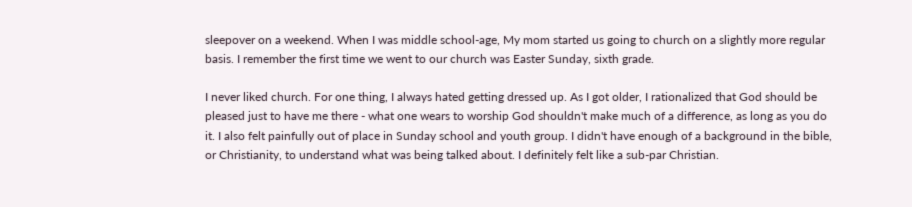sleepover on a weekend. When I was middle school-age, My mom started us going to church on a slightly more regular basis. I remember the first time we went to our church was Easter Sunday, sixth grade.

I never liked church. For one thing, I always hated getting dressed up. As I got older, I rationalized that God should be pleased just to have me there - what one wears to worship God shouldn't make much of a difference, as long as you do it. I also felt painfully out of place in Sunday school and youth group. I didn't have enough of a background in the bible, or Christianity, to understand what was being talked about. I definitely felt like a sub-par Christian.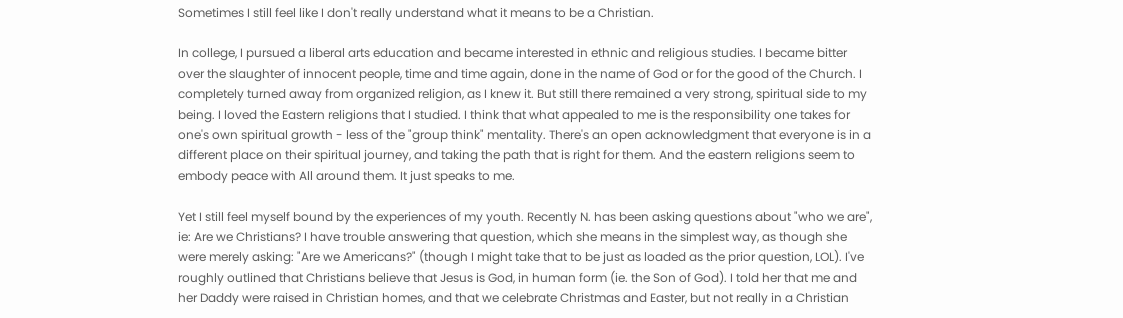Sometimes I still feel like I don't really understand what it means to be a Christian.

In college, I pursued a liberal arts education and became interested in ethnic and religious studies. I became bitter over the slaughter of innocent people, time and time again, done in the name of God or for the good of the Church. I completely turned away from organized religion, as I knew it. But still there remained a very strong, spiritual side to my being. I loved the Eastern religions that I studied. I think that what appealed to me is the responsibility one takes for one's own spiritual growth - less of the "group think" mentality. There's an open acknowledgment that everyone is in a different place on their spiritual journey, and taking the path that is right for them. And the eastern religions seem to embody peace with All around them. It just speaks to me.

Yet I still feel myself bound by the experiences of my youth. Recently N. has been asking questions about "who we are", ie: Are we Christians? I have trouble answering that question, which she means in the simplest way, as though she were merely asking: "Are we Americans?" (though I might take that to be just as loaded as the prior question, LOL). I've roughly outlined that Christians believe that Jesus is God, in human form (ie. the Son of God). I told her that me and her Daddy were raised in Christian homes, and that we celebrate Christmas and Easter, but not really in a Christian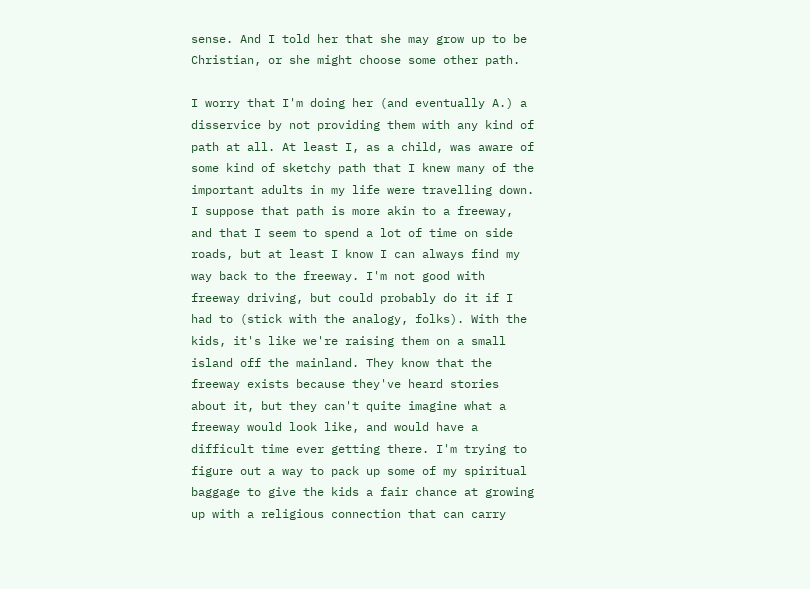sense. And I told her that she may grow up to be Christian, or she might choose some other path.

I worry that I'm doing her (and eventually A.) a disservice by not providing them with any kind of path at all. At least I, as a child, was aware of some kind of sketchy path that I knew many of the important adults in my life were travelling down. I suppose that path is more akin to a freeway, and that I seem to spend a lot of time on side roads, but at least I know I can always find my way back to the freeway. I'm not good with freeway driving, but could probably do it if I had to (stick with the analogy, folks). With the kids, it's like we're raising them on a small island off the mainland. They know that the freeway exists because they've heard stories about it, but they can't quite imagine what a freeway would look like, and would have a difficult time ever getting there. I'm trying to figure out a way to pack up some of my spiritual baggage to give the kids a fair chance at growing up with a religious connection that can carry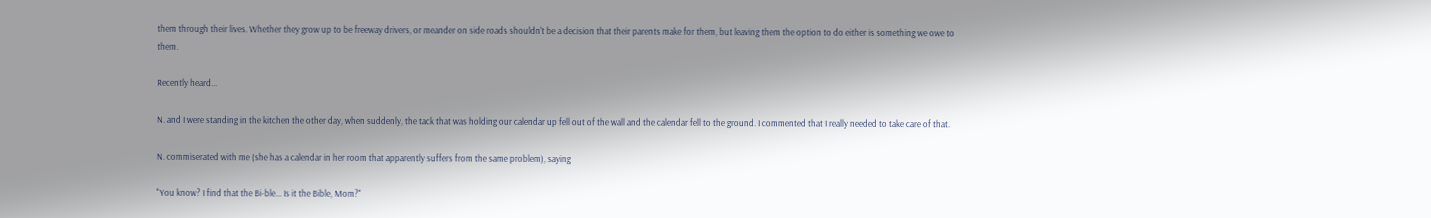them through their lives. Whether they grow up to be freeway drivers, or meander on side roads shouldn't be a decision that their parents make for them, but leaving them the option to do either is something we owe to them.

Recently heard...

N. and I were standing in the kitchen the other day, when suddenly, the tack that was holding our calendar up fell out of the wall and the calendar fell to the ground. I commented that I really needed to take care of that.

N. commiserated with me (she has a calendar in her room that apparently suffers from the same problem), saying

"You know? I find that the Bi-ble... Is it the Bible, Mom?"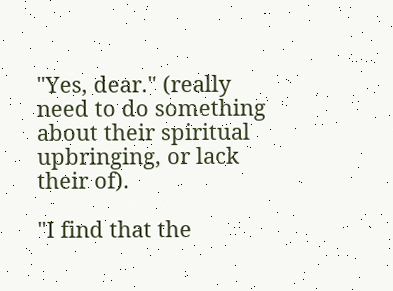"Yes, dear." (really need to do something about their spiritual upbringing, or lack their of).

"I find that the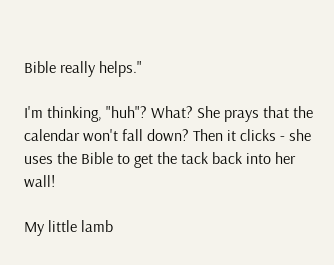Bible really helps."

I'm thinking, "huh"? What? She prays that the calendar won't fall down? Then it clicks - she uses the Bible to get the tack back into her wall!

My little lamb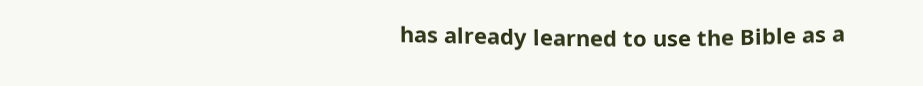has already learned to use the Bible as a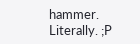hammer. Literally. ;P